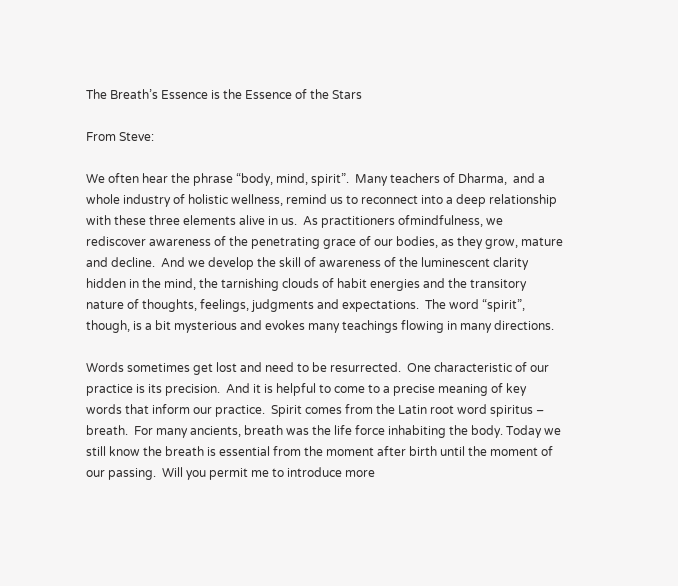The Breath’s Essence is the Essence of the Stars

From Steve:

We often hear the phrase “body, mind, spirit”.  Many teachers of Dharma,  and a whole industry of holistic wellness, remind us to reconnect into a deep relationship with these three elements alive in us.  As practitioners ofmindfulness, we rediscover awareness of the penetrating grace of our bodies, as they grow, mature and decline.  And we develop the skill of awareness of the luminescent clarity hidden in the mind, the tarnishing clouds of habit energies and the transitory nature of thoughts, feelings, judgments and expectations.  The word “spirit”, though, is a bit mysterious and evokes many teachings flowing in many directions.

Words sometimes get lost and need to be resurrected.  One characteristic of our practice is its precision.  And it is helpful to come to a precise meaning of key words that inform our practice.  Spirit comes from the Latin root word spiritus – breath.  For many ancients, breath was the life force inhabiting the body. Today we still know the breath is essential from the moment after birth until the moment of our passing.  Will you permit me to introduce more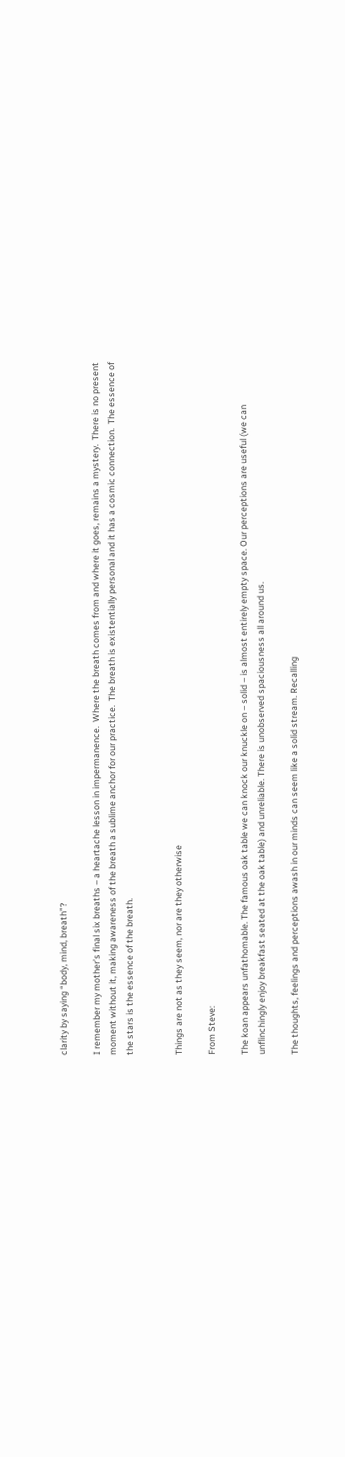clarity by saying “body, mind, breath”?

I remember my mother’s final six breaths – a heartache lesson in impermanence.  Where the breath comes from and where it goes, remains a mystery.  There is no present moment without it, making awareness of the breath a sublime anchor for our practice.  The breath is existentially personal and it has a cosmic connection.  The essence of the stars is the essence of the breath.


Things are not as they seem, nor are they otherwise

From Steve:

The koan appears unfathomable. The famous oak table we can knock our knuckle on – solid – is almost entirely empty space. Our perceptions are useful (we can unflinchingly enjoy breakfast seated at the oak table) and unreliable. There is unobserved spaciousness all around us.

The thoughts, feelings and perceptions awash in our minds can seem like a solid stream. Recalling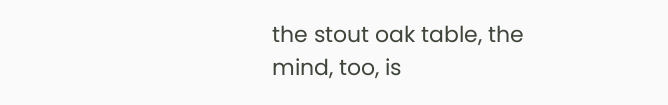the stout oak table, the mind, too, is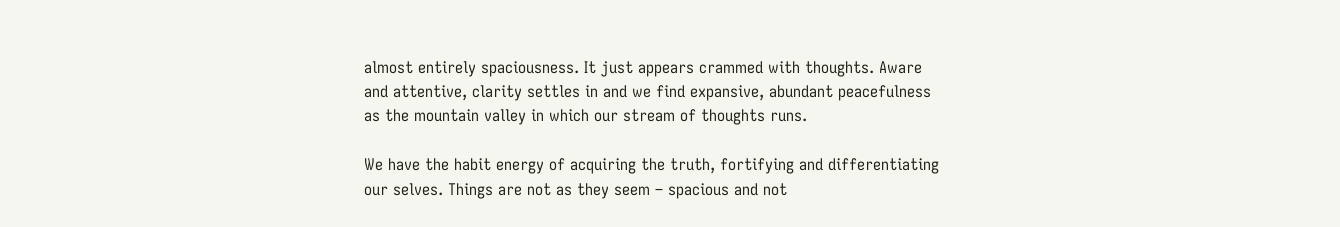almost entirely spaciousness. It just appears crammed with thoughts. Aware and attentive, clarity settles in and we find expansive, abundant peacefulness as the mountain valley in which our stream of thoughts runs.

We have the habit energy of acquiring the truth, fortifying and differentiating our selves. Things are not as they seem – spacious and not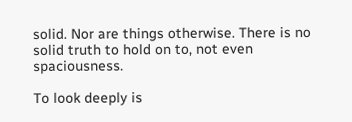solid. Nor are things otherwise. There is no solid truth to hold on to, not even spaciousness.

To look deeply is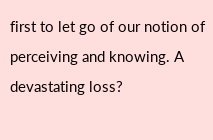first to let go of our notion of perceiving and knowing. A devastating loss?